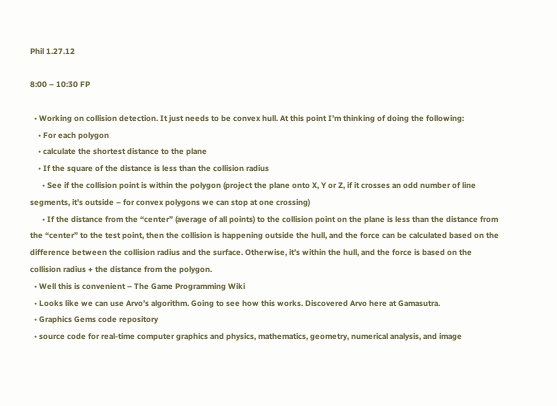Phil 1.27.12

8:00 – 10:30 FP

  • Working on collision detection. It just needs to be convex hull. At this point I’m thinking of doing the following:
    • For each polygon
    • calculate the shortest distance to the plane
    • If the square of the distance is less than the collision radius
      • See if the collision point is within the polygon (project the plane onto X, Y or Z, if it crosses an odd number of line segments, it’s outside – for convex polygons we can stop at one crossing)
      • If the distance from the “center” (average of all points) to the collision point on the plane is less than the distance from the “center” to the test point, then the collision is happening outside the hull, and the force can be calculated based on the difference between the collision radius and the surface. Otherwise, it’s within the hull, and the force is based on the collision radius + the distance from the polygon.
  • Well this is convenient – The Game Programming Wiki
  • Looks like we can use Arvo’s algorithm. Going to see how this works. Discovered Arvo here at Gamasutra.
  • Graphics Gems code repository
  • source code for real-time computer graphics and physics, mathematics, geometry, numerical analysis, and image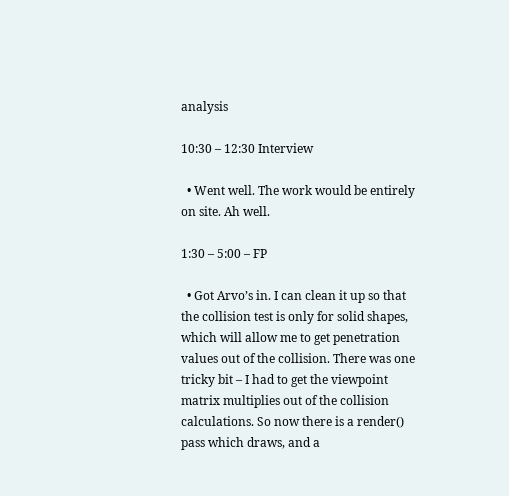analysis

10:30 – 12:30 Interview

  • Went well. The work would be entirely on site. Ah well.

1:30 – 5:00 – FP

  • Got Arvo’s in. I can clean it up so that the collision test is only for solid shapes, which will allow me to get penetration values out of the collision. There was one tricky bit – I had to get the viewpoint matrix multiplies out of the collision calculations. So now there is a render() pass which draws, and a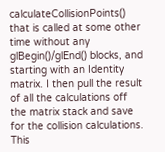calculateCollisionPoints() that is called at some other time without any glBegin()/glEnd() blocks, and starting with an Identity matrix. I then pull the result of all the calculations off the matrix stack and save for the collision calculations. This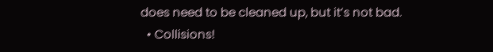does need to be cleaned up, but it’s not bad.
  • Collisions!